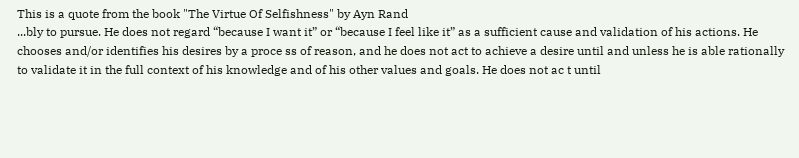This is a quote from the book "The Virtue Of Selfishness" by Ayn Rand
...bly to pursue. He does not regard “because I want it” or “because I feel like it” as a sufficient cause and validation of his actions. He chooses and/or identifies his desires by a proce ss of reason, and he does not act to achieve a desire until and unless he is able rationally to validate it in the full context of his knowledge and of his other values and goals. He does not ac t until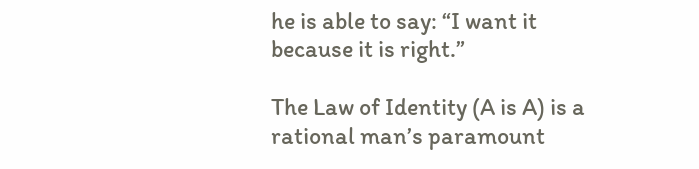he is able to say: “I want it because it is right.”

The Law of Identity (A is A) is a rational man’s paramount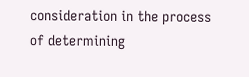consideration in the process of determining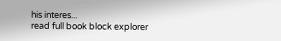his interes...
read full book block explorer